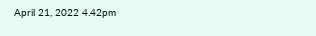April 21, 2022 4.42pm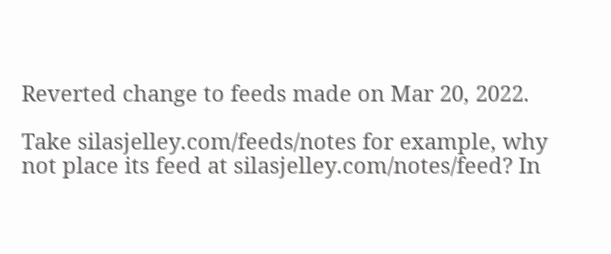Reverted change to feeds made on Mar 20, 2022.

Take silasjelley.com/feeds/notes for example, why not place its feed at silasjelley.com/notes/feed? In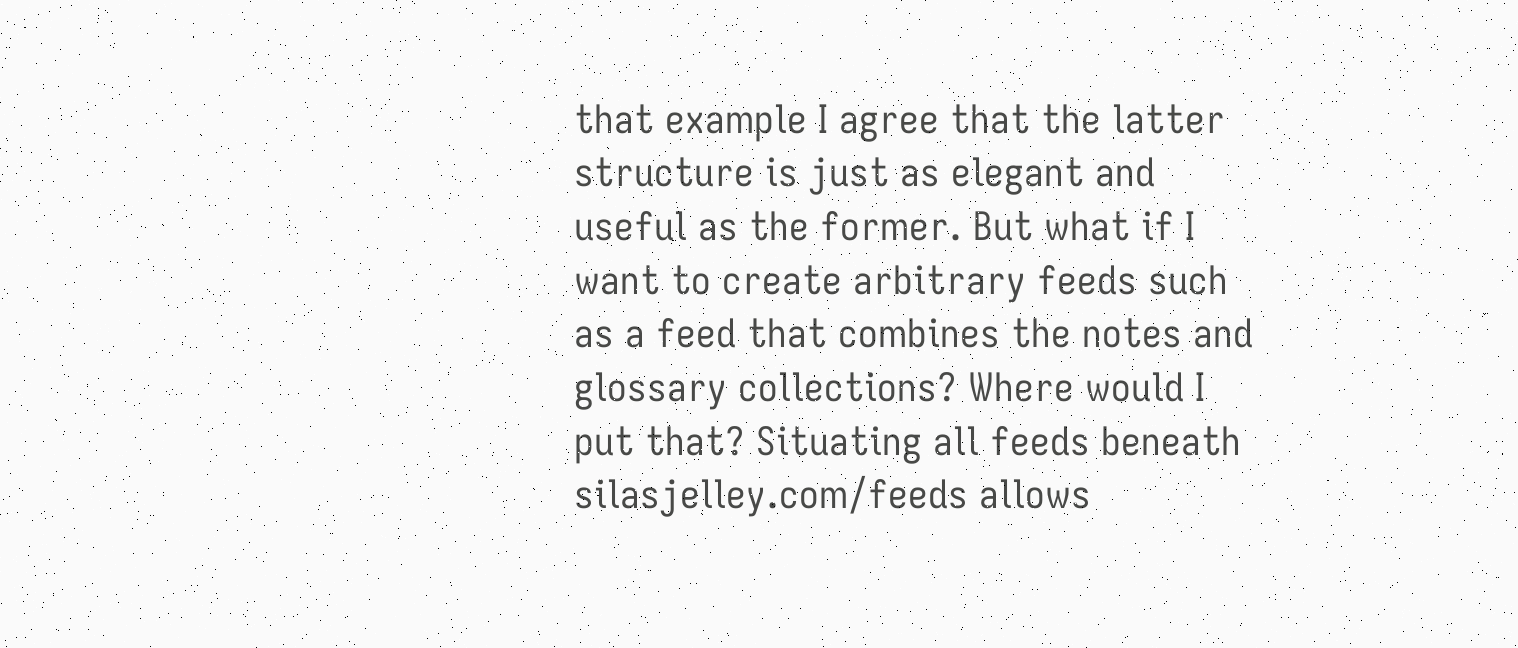that example I agree that the latter structure is just as elegant and useful as the former. But what if I want to create arbitrary feeds such as a feed that combines the notes and glossary collections? Where would I put that? Situating all feeds beneath silasjelley.com/feeds allows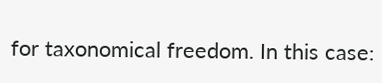for taxonomical freedom. In this case: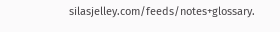silasjelley.com/feeds/notes+glossary.